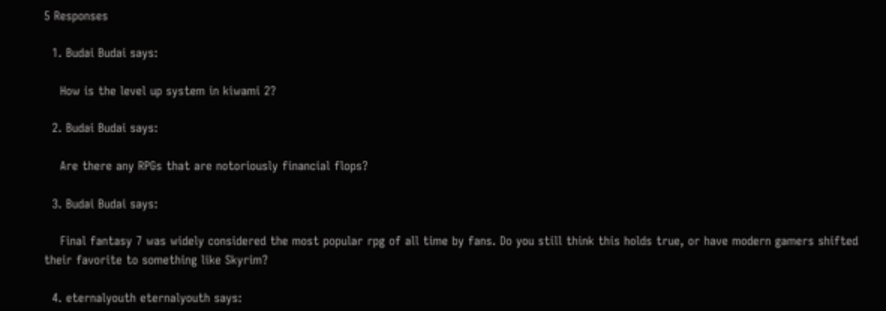5 Responses

  1. Budai Budai says:

    How is the level up system in kiwami 2?

  2. Budai Budai says:

    Are there any RPGs that are notoriously financial flops?

  3. Budai Budai says:

    Final fantasy 7 was widely considered the most popular rpg of all time by fans. Do you still think this holds true, or have modern gamers shifted their favorite to something like Skyrim?

  4. eternalyouth eternalyouth says: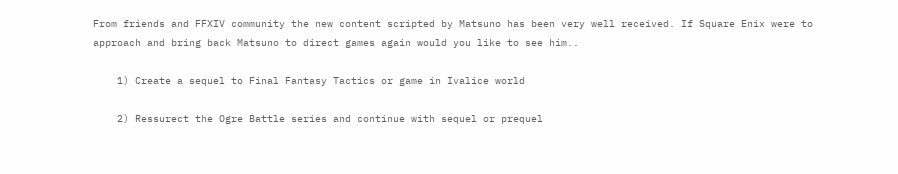From friends and FFXIV community the new content scripted by Matsuno has been very well received. If Square Enix were to approach and bring back Matsuno to direct games again would you like to see him..

    1) Create a sequel to Final Fantasy Tactics or game in Ivalice world

    2) Ressurect the Ogre Battle series and continue with sequel or prequel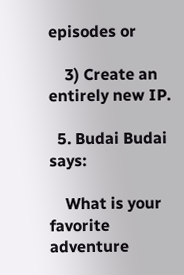episodes or

    3) Create an entirely new IP.

  5. Budai Budai says:

    What is your favorite adventure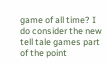game of all time? I do consider the new tell tale games part of the point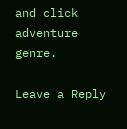and click adventure genre.

Leave a Reply